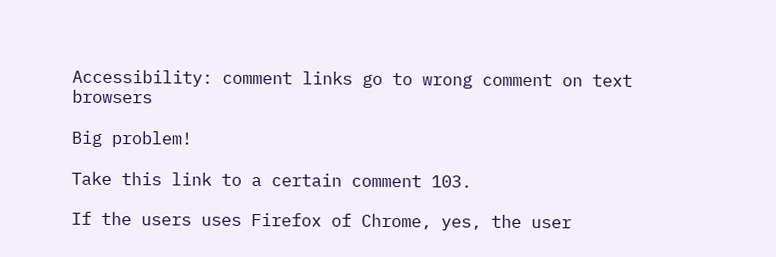Accessibility: comment links go to wrong comment on text browsers

Big problem!

Take this link to a certain comment 103.

If the users uses Firefox of Chrome, yes, the user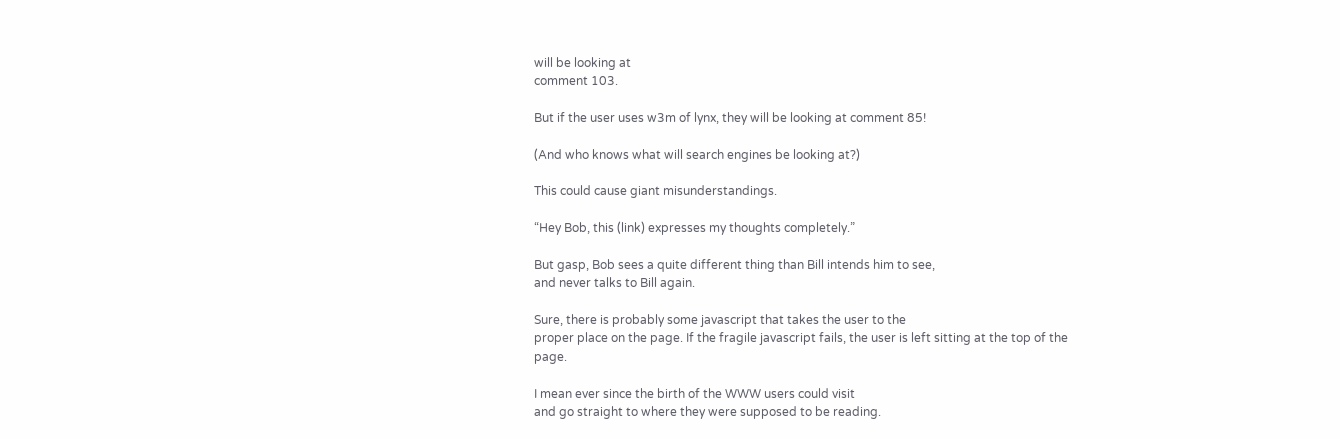will be looking at
comment 103.

But if the user uses w3m of lynx, they will be looking at comment 85!

(And who knows what will search engines be looking at?)

This could cause giant misunderstandings.

“Hey Bob, this (link) expresses my thoughts completely.”

But gasp, Bob sees a quite different thing than Bill intends him to see,
and never talks to Bill again.

Sure, there is probably some javascript that takes the user to the
proper place on the page. If the fragile javascript fails, the user is left sitting at the top of the page.

I mean ever since the birth of the WWW users could visit
and go straight to where they were supposed to be reading.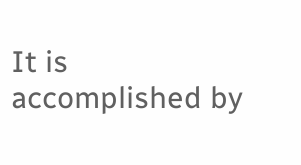It is accomplished by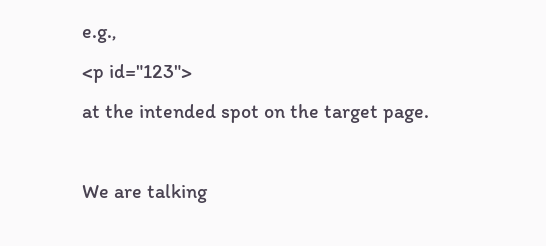e.g.,
<p id="123">
at the intended spot on the target page.

We are talking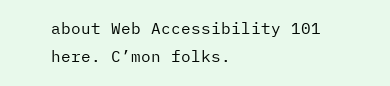about Web Accessibility 101 here. C’mon folks.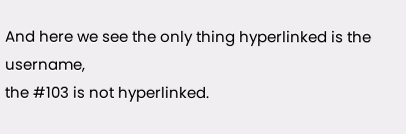And here we see the only thing hyperlinked is the username,
the #103 is not hyperlinked.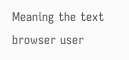Meaning the text browser user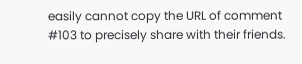easily cannot copy the URL of comment #103 to precisely share with their friends.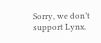Sorry, we don’t support Lynx.